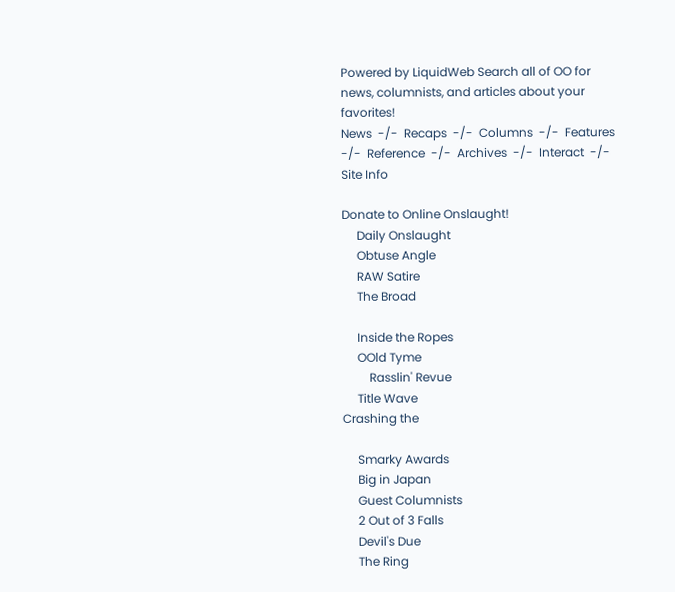Powered by LiquidWeb Search all of OO for news, columnists, and articles about your favorites!
News  -/-  Recaps  -/-  Columns  -/-  Features  -/-  Reference  -/-  Archives  -/-  Interact  -/-  Site Info

Donate to Online Onslaught!
     Daily Onslaught
     Obtuse Angle
     RAW Satire
     The Broad

     Inside the Ropes
     OOld Tyme
         Rasslin' Revue
     Title Wave
Crashing the

     Smarky Awards
     Big in Japan
     Guest Columnists
     2 Out of 3 Falls
     Devil's Due
     The Ring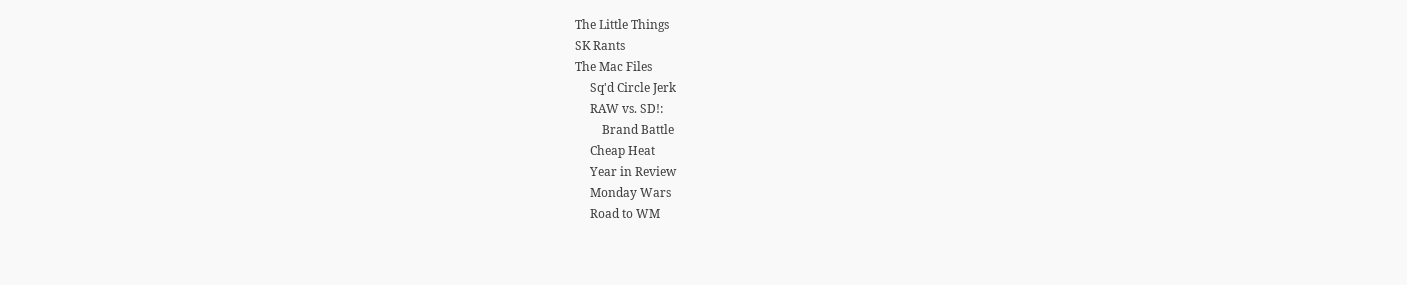The Little Things
SK Rants
The Mac Files
     Sq'd Circle Jerk
     RAW vs. SD!:
         Brand Battle
     Cheap Heat
     Year in Review
     Monday Wars
     Road to WM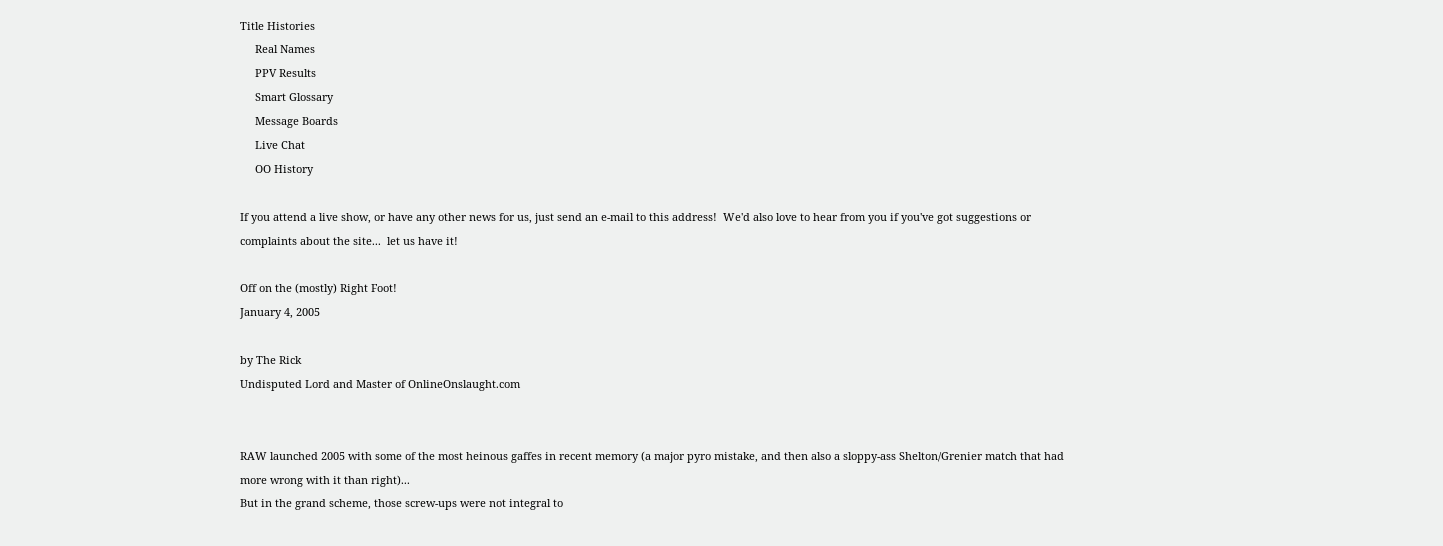Title Histories
     Real Names
     PPV Results
     Smart Glossary
     Message Boards
     Live Chat
     OO History

If you attend a live show, or have any other news for us, just send an e-mail to this address!  We'd also love to hear from you if you've got suggestions or complaints about the site...  let us have it!

Off on the (mostly) Right Foot!
January 4, 2005

by The Rick
Undisputed Lord and Master of OnlineOnslaught.com


RAW launched 2005 with some of the most heinous gaffes in recent memory (a major pyro mistake, and then also a sloppy-ass Shelton/Grenier match that had more wrong with it than right)...
But in the grand scheme, those screw-ups were not integral to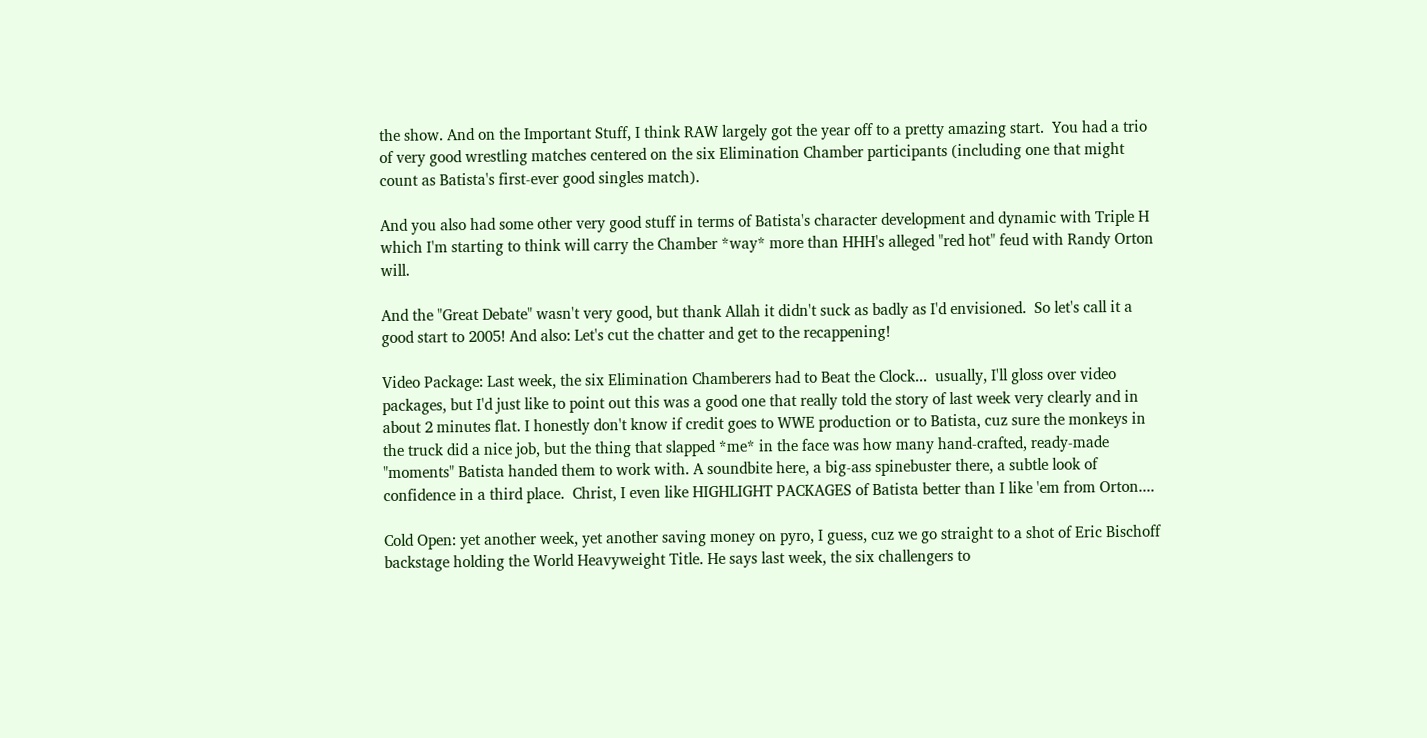the show. And on the Important Stuff, I think RAW largely got the year off to a pretty amazing start.  You had a trio of very good wrestling matches centered on the six Elimination Chamber participants (including one that might count as Batista's first-ever good singles match).

And you also had some other very good stuff in terms of Batista's character development and dynamic with Triple H which I'm starting to think will carry the Chamber *way* more than HHH's alleged "red hot" feud with Randy Orton will.

And the "Great Debate" wasn't very good, but thank Allah it didn't suck as badly as I'd envisioned.  So let's call it a good start to 2005! And also: Let's cut the chatter and get to the recappening!

Video Package: Last week, the six Elimination Chamberers had to Beat the Clock...  usually, I'll gloss over video packages, but I'd just like to point out this was a good one that really told the story of last week very clearly and in about 2 minutes flat. I honestly don't know if credit goes to WWE production or to Batista, cuz sure the monkeys in the truck did a nice job, but the thing that slapped *me* in the face was how many hand-crafted, ready-made "moments" Batista handed them to work with. A soundbite here, a big-ass spinebuster there, a subtle look of confidence in a third place.  Christ, I even like HIGHLIGHT PACKAGES of Batista better than I like 'em from Orton....

Cold Open: yet another week, yet another saving money on pyro, I guess, cuz we go straight to a shot of Eric Bischoff backstage holding the World Heavyweight Title. He says last week, the six challengers to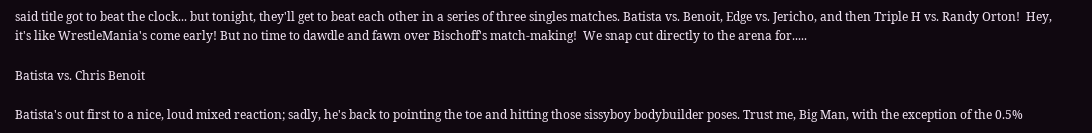said title got to beat the clock... but tonight, they'll get to beat each other in a series of three singles matches. Batista vs. Benoit, Edge vs. Jericho, and then Triple H vs. Randy Orton!  Hey, it's like WrestleMania's come early! But no time to dawdle and fawn over Bischoff's match-making!  We snap cut directly to the arena for.....

Batista vs. Chris Benoit

Batista's out first to a nice, loud mixed reaction; sadly, he's back to pointing the toe and hitting those sissyboy bodybuilder poses. Trust me, Big Man, with the exception of the 0.5%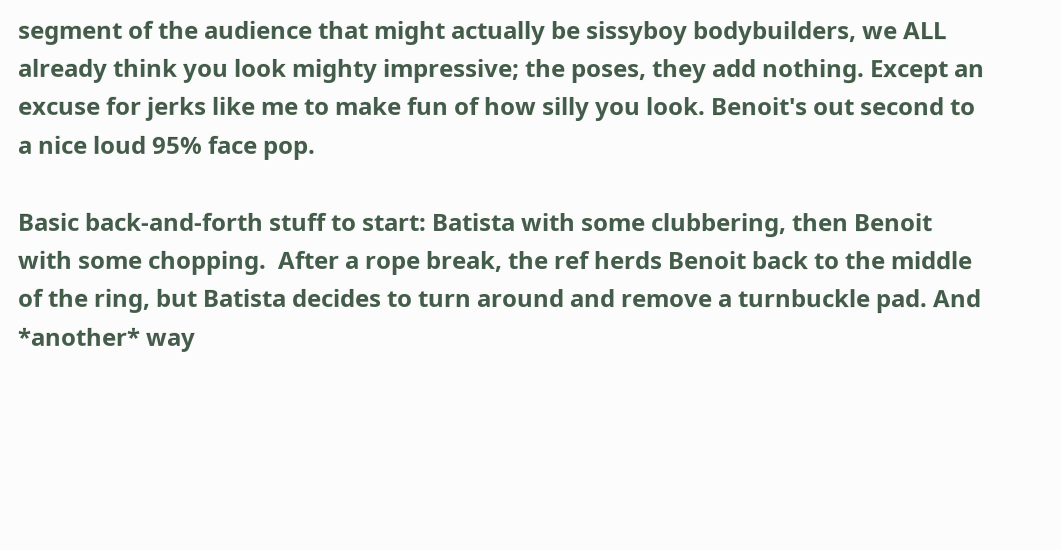segment of the audience that might actually be sissyboy bodybuilders, we ALL already think you look mighty impressive; the poses, they add nothing. Except an excuse for jerks like me to make fun of how silly you look. Benoit's out second to a nice loud 95% face pop.

Basic back-and-forth stuff to start: Batista with some clubbering, then Benoit with some chopping.  After a rope break, the ref herds Benoit back to the middle of the ring, but Batista decides to turn around and remove a turnbuckle pad. And *another* way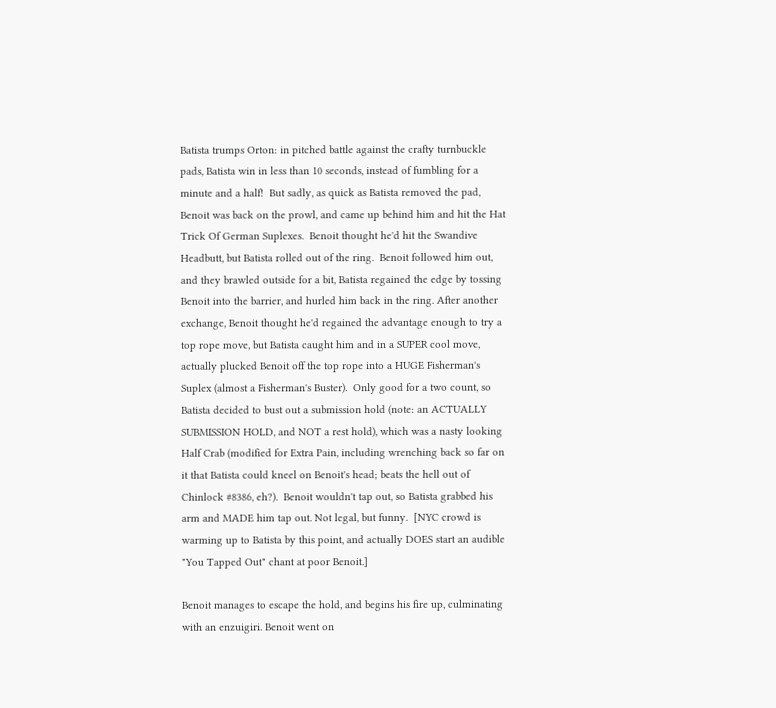Batista trumps Orton: in pitched battle against the crafty turnbuckle pads, Batista win in less than 10 seconds, instead of fumbling for a minute and a half!  But sadly, as quick as Batista removed the pad, Benoit was back on the prowl, and came up behind him and hit the Hat Trick Of German Suplexes.  Benoit thought he'd hit the Swandive Headbutt, but Batista rolled out of the ring.  Benoit followed him out, and they brawled outside for a bit, Batista regained the edge by tossing Benoit into the barrier, and hurled him back in the ring. After another exchange, Benoit thought he'd regained the advantage enough to try a top rope move, but Batista caught him and in a SUPER cool move, actually plucked Benoit off the top rope into a HUGE Fisherman's Suplex (almost a Fisherman's Buster).  Only good for a two count, so Batista decided to bust out a submission hold (note: an ACTUALLY SUBMISSION HOLD, and NOT a rest hold), which was a nasty looking Half Crab (modified for Extra Pain, including wrenching back so far on it that Batista could kneel on Benoit's head; beats the hell out of Chinlock #8386, eh?).  Benoit wouldn't tap out, so Batista grabbed his arm and MADE him tap out. Not legal, but funny.  [NYC crowd is warming up to Batista by this point, and actually DOES start an audible "You Tapped Out" chant at poor Benoit.]

Benoit manages to escape the hold, and begins his fire up, culminating with an enzuigiri. Benoit went on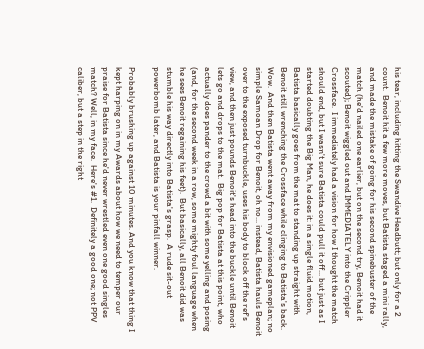his tear, including hitting the Swandive Headbutt; but only for a 2 count.  Benoit hit a few more moves, but Batista staged a mini rally, and made the mistake of going for his second spinebuster of the match (he'd nailed one earlier, but on the second try, Benoit had it scouted); Benoit wiggled out and IMMEDIATELY into the Crippler Crossface.  I immediately had a vision for how I thought the match should end, but I wasn't sure Batista could pull it off... but just as I started doubting the Big Man, he does it: in a single fluid motion, Batista basically goes from the mat to standing up straight with Benoit still wrenching the Crossface while clinging to Batista's back.  Wow.  And then Batista went away from my envisioned gameplan; no simple Samoan Drop for Benoit, oh no... instead, Batista hauls Benoit over to the exposed turnbuckle, uses his body to block off the ref's view, and then just pounds Benoit's head into the buckle until Benoit lets go and drops to the mat.  Big pop for Batista at this point, who actually does pander to the crowd a bit with some yelling and posing (and, for the second week in a row, some mighty foul language when he sees Benoit regaining his feet).  But basically, all Benoit did was stumble his way directly into Batista's grasp.  A rude sit-out powerbomb later, and Batista is your pinfall winner.

Probably brushing up against 10 minutes. And you know that thing I kept harping on in my Awards about how we need to temper our praise for Batista since he'd never wrestled even one good singles match? Well, in my face.  Here's #1.  Definitely a good one; not PPV caliber, but a step in the right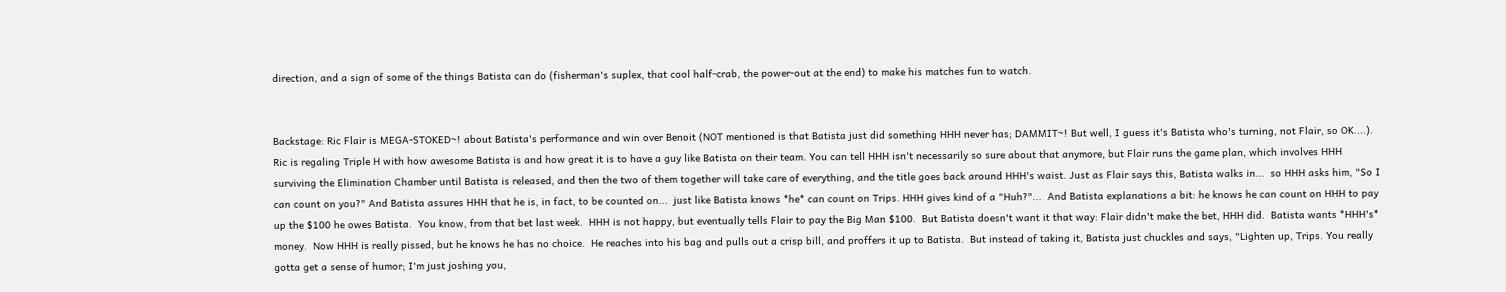direction, and a sign of some of the things Batista can do (fisherman's suplex, that cool half-crab, the power-out at the end) to make his matches fun to watch.


Backstage: Ric Flair is MEGA-STOKED~! about Batista's performance and win over Benoit (NOT mentioned is that Batista just did something HHH never has; DAMMIT~! But well, I guess it's Batista who's turning, not Flair, so OK....). Ric is regaling Triple H with how awesome Batista is and how great it is to have a guy like Batista on their team. You can tell HHH isn't necessarily so sure about that anymore, but Flair runs the game plan, which involves HHH surviving the Elimination Chamber until Batista is released, and then the two of them together will take care of everything, and the title goes back around HHH's waist. Just as Flair says this, Batista walks in...  so HHH asks him, "So I can count on you?" And Batista assures HHH that he is, in fact, to be counted on...  just like Batista knows *he* can count on Trips. HHH gives kind of a "Huh?"...  And Batista explanations a bit: he knows he can count on HHH to pay up the $100 he owes Batista.  You know, from that bet last week.  HHH is not happy, but eventually tells Flair to pay the Big Man $100.  But Batista doesn't want it that way: Flair didn't make the bet, HHH did.  Batista wants *HHH's* money.  Now HHH is really pissed, but he knows he has no choice.  He reaches into his bag and pulls out a crisp bill, and proffers it up to Batista.  But instead of taking it, Batista just chuckles and says, "Lighten up, Trips. You really gotta get a sense of humor; I'm just joshing you,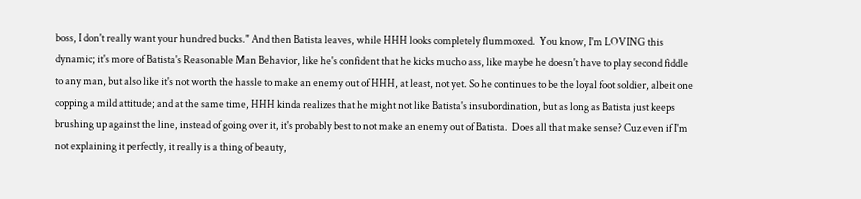boss, I don't really want your hundred bucks." And then Batista leaves, while HHH looks completely flummoxed.  You know, I'm LOVING this dynamic; it's more of Batista's Reasonable Man Behavior, like he's confident that he kicks mucho ass, like maybe he doesn't have to play second fiddle to any man, but also like it's not worth the hassle to make an enemy out of HHH, at least, not yet. So he continues to be the loyal foot soldier, albeit one copping a mild attitude; and at the same time, HHH kinda realizes that he might not like Batista's insubordination, but as long as Batista just keeps brushing up against the line, instead of going over it, it's probably best to not make an enemy out of Batista.  Does all that make sense? Cuz even if I'm not explaining it perfectly, it really is a thing of beauty,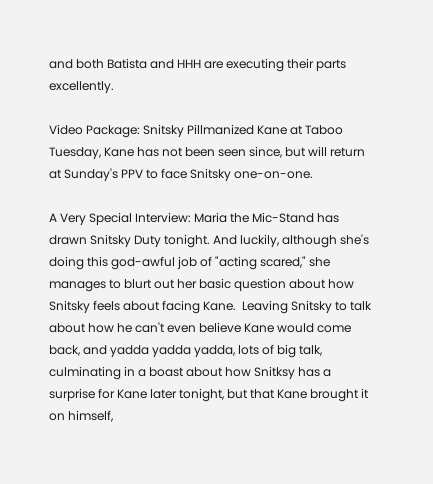and both Batista and HHH are executing their parts excellently.

Video Package: Snitsky Pillmanized Kane at Taboo Tuesday, Kane has not been seen since, but will return at Sunday's PPV to face Snitsky one-on-one.

A Very Special Interview: Maria the Mic-Stand has drawn Snitsky Duty tonight. And luckily, although she's doing this god-awful job of "acting scared," she manages to blurt out her basic question about how Snitsky feels about facing Kane.  Leaving Snitsky to talk about how he can't even believe Kane would come back, and yadda yadda yadda, lots of big talk, culminating in a boast about how Snitksy has a surprise for Kane later tonight, but that Kane brought it on himself,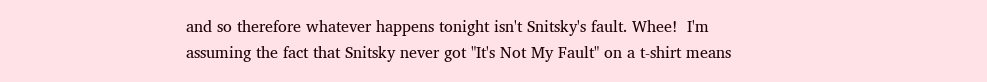and so therefore whatever happens tonight isn't Snitsky's fault. Whee!  I'm assuming the fact that Snitsky never got "It's Not My Fault" on a t-shirt means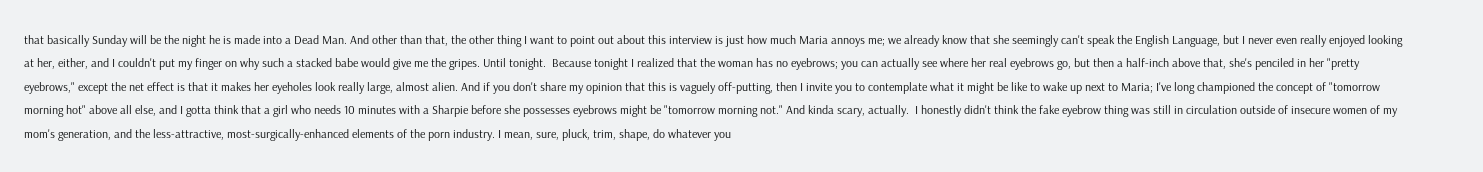that basically Sunday will be the night he is made into a Dead Man. And other than that, the other thing I want to point out about this interview is just how much Maria annoys me; we already know that she seemingly can't speak the English Language, but I never even really enjoyed looking at her, either, and I couldn't put my finger on why such a stacked babe would give me the gripes. Until tonight.  Because tonight I realized that the woman has no eyebrows; you can actually see where her real eyebrows go, but then a half-inch above that, she's penciled in her "pretty eyebrows," except the net effect is that it makes her eyeholes look really large, almost alien. And if you don't share my opinion that this is vaguely off-putting, then I invite you to contemplate what it might be like to wake up next to Maria; I've long championed the concept of "tomorrow morning hot" above all else, and I gotta think that a girl who needs 10 minutes with a Sharpie before she possesses eyebrows might be "tomorrow morning not." And kinda scary, actually.  I honestly didn't think the fake eyebrow thing was still in circulation outside of insecure women of my mom's generation, and the less-attractive, most-surgically-enhanced elements of the porn industry. I mean, sure, pluck, trim, shape, do whatever you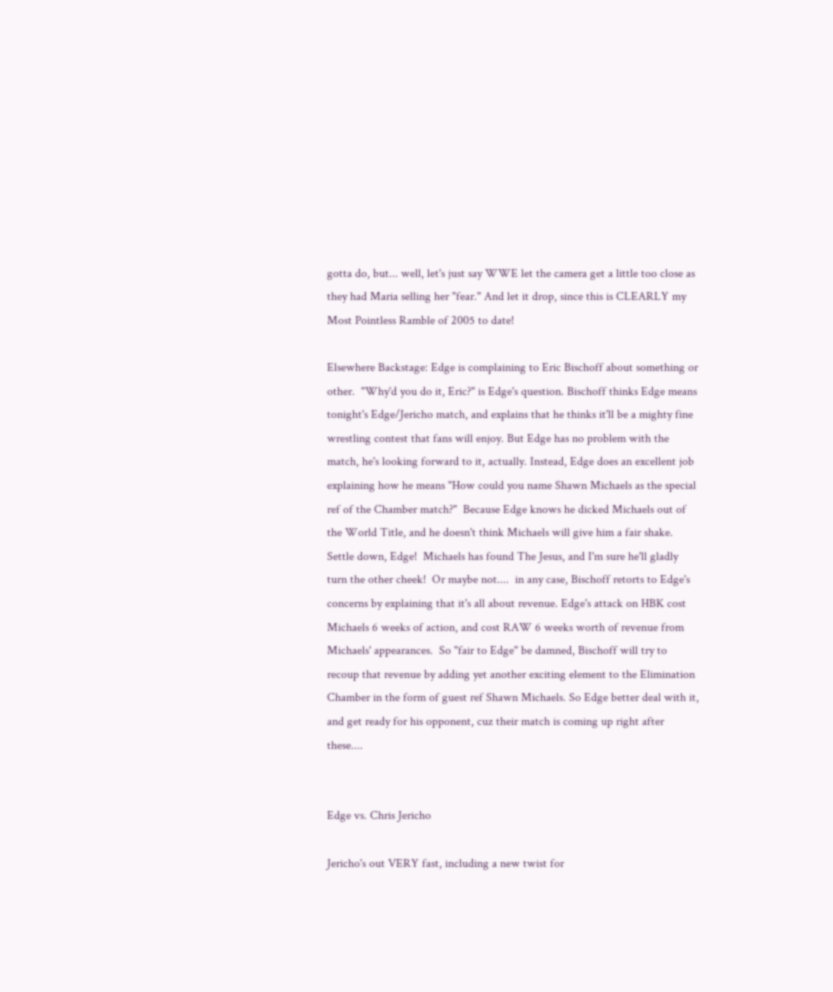gotta do, but... well, let's just say WWE let the camera get a little too close as they had Maria selling her "fear." And let it drop, since this is CLEARLY my Most Pointless Ramble of 2005 to date!

Elsewhere Backstage: Edge is complaining to Eric Bischoff about something or other.  "Why'd you do it, Eric?" is Edge's question. Bischoff thinks Edge means tonight's Edge/Jericho match, and explains that he thinks it'll be a mighty fine wrestling contest that fans will enjoy. But Edge has no problem with the match, he's looking forward to it, actually. Instead, Edge does an excellent job explaining how he means "How could you name Shawn Michaels as the special ref of the Chamber match?"  Because Edge knows he dicked Michaels out of the World Title, and he doesn't think Michaels will give him a fair shake. Settle down, Edge!  Michaels has found The Jesus, and I'm sure he'll gladly turn the other cheek!  Or maybe not....  in any case, Bischoff retorts to Edge's concerns by explaining that it's all about revenue. Edge's attack on HBK cost Michaels 6 weeks of action, and cost RAW 6 weeks worth of revenue from Michaels' appearances.  So "fair to Edge" be damned, Bischoff will try to recoup that revenue by adding yet another exciting element to the Elimination Chamber in the form of guest ref Shawn Michaels. So Edge better deal with it, and get ready for his opponent, cuz their match is coming up right after these....


Edge vs. Chris Jericho

Jericho's out VERY fast, including a new twist for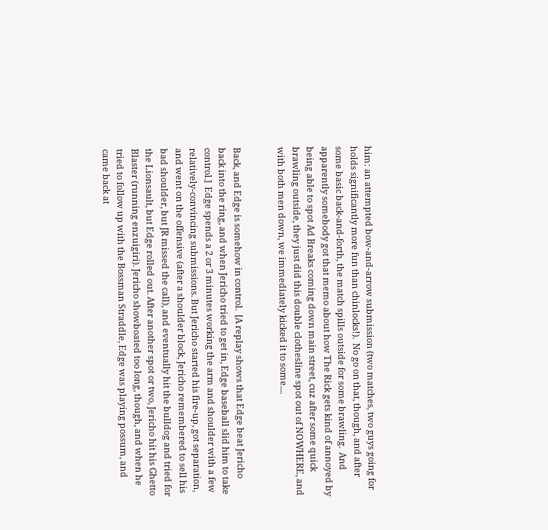him: an attempted bow-and-arrow submission (two matches, two guys going for holds significantly more fun than chinlocks!).  No go on that, though, and after some basic back-and-forth, the match spills outside for some brawling.  And apparently somebody got that memo about how The Rick gets kind of annoyed by being able to spot Ad Breaks coming down main street, cuz after some quick brawling outside, they just did this double clothesline spot out of NOWHERE, and with both men down, we immediately kicked it to some....


Back, and Edge is somehow in control.  [A replay shows that Edge beat Jericho back into the ring, and when Jericho tried to get in, Edge baseball slid him to take control.]  Edge spends a 2 or 3 minutes working the arm and shoulder with a few relatively-convincing submissions. But Jericho started his fire-up, got separation, and went on the offensive (after a shoulder block, Jericho remembered to sell his bad shoulder, but JR missed the call), and eventually hit the bulldog and tried for the Lionsault, but Edge rolled out. After another spot or two, Jericho hit his Ghetto Blaster (running enzuigiri). Jericho showboated too long, though, and when he tried to follow up with the Bossman Straddle, Edge was playing possum, and came back at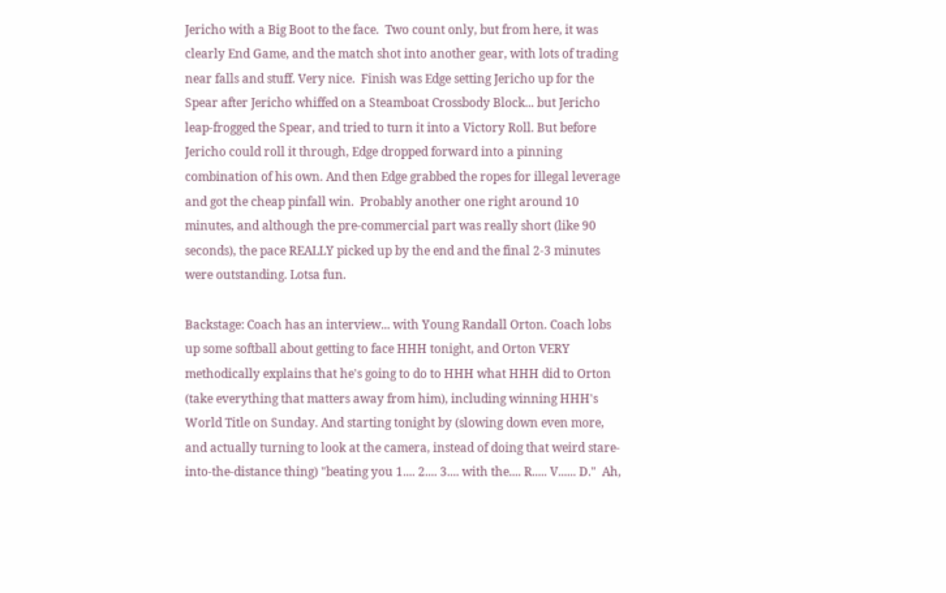Jericho with a Big Boot to the face.  Two count only, but from here, it was clearly End Game, and the match shot into another gear, with lots of trading near falls and stuff. Very nice.  Finish was Edge setting Jericho up for the Spear after Jericho whiffed on a Steamboat Crossbody Block... but Jericho leap-frogged the Spear, and tried to turn it into a Victory Roll. But before Jericho could roll it through, Edge dropped forward into a pinning combination of his own. And then Edge grabbed the ropes for illegal leverage and got the cheap pinfall win.  Probably another one right around 10 minutes, and although the pre-commercial part was really short (like 90 seconds), the pace REALLY picked up by the end and the final 2-3 minutes were outstanding. Lotsa fun.

Backstage: Coach has an interview... with Young Randall Orton. Coach lobs up some softball about getting to face HHH tonight, and Orton VERY methodically explains that he's going to do to HHH what HHH did to Orton (take everything that matters away from him), including winning HHH's World Title on Sunday. And starting tonight by (slowing down even more, and actually turning to look at the camera, instead of doing that weird stare-into-the-distance thing) "beating you 1.... 2.... 3.... with the.... R..... V...... D."  Ah,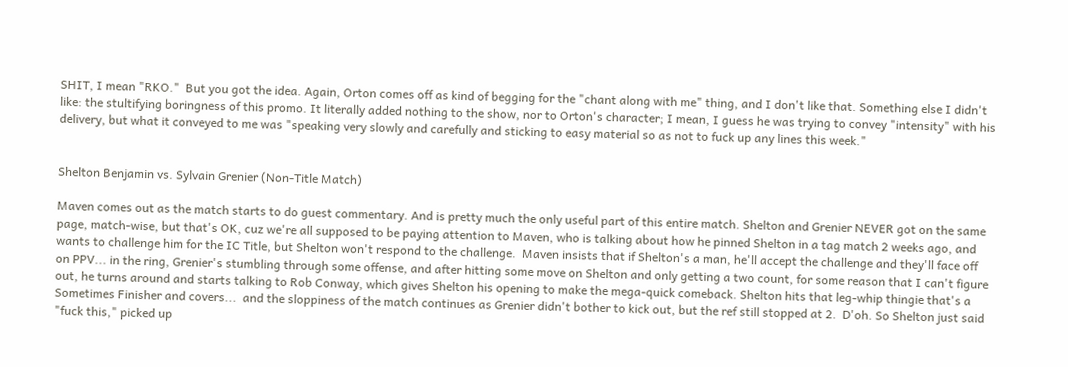SHIT, I mean "RKO."  But you got the idea. Again, Orton comes off as kind of begging for the "chant along with me" thing, and I don't like that. Something else I didn't like: the stultifying boringness of this promo. It literally added nothing to the show, nor to Orton's character; I mean, I guess he was trying to convey "intensity" with his delivery, but what it conveyed to me was "speaking very slowly and carefully and sticking to easy material so as not to fuck up any lines this week."


Shelton Benjamin vs. Sylvain Grenier (Non-Title Match)

Maven comes out as the match starts to do guest commentary. And is pretty much the only useful part of this entire match. Shelton and Grenier NEVER got on the same page, match-wise, but that's OK, cuz we're all supposed to be paying attention to Maven, who is talking about how he pinned Shelton in a tag match 2 weeks ago, and wants to challenge him for the IC Title, but Shelton won't respond to the challenge.  Maven insists that if Shelton's a man, he'll accept the challenge and they'll face off on PPV... in the ring, Grenier's stumbling through some offense, and after hitting some move on Shelton and only getting a two count, for some reason that I can't figure out, he turns around and starts talking to Rob Conway, which gives Shelton his opening to make the mega-quick comeback. Shelton hits that leg-whip thingie that's a Sometimes Finisher and covers...  and the sloppiness of the match continues as Grenier didn't bother to kick out, but the ref still stopped at 2.  D'oh. So Shelton just said "fuck this," picked up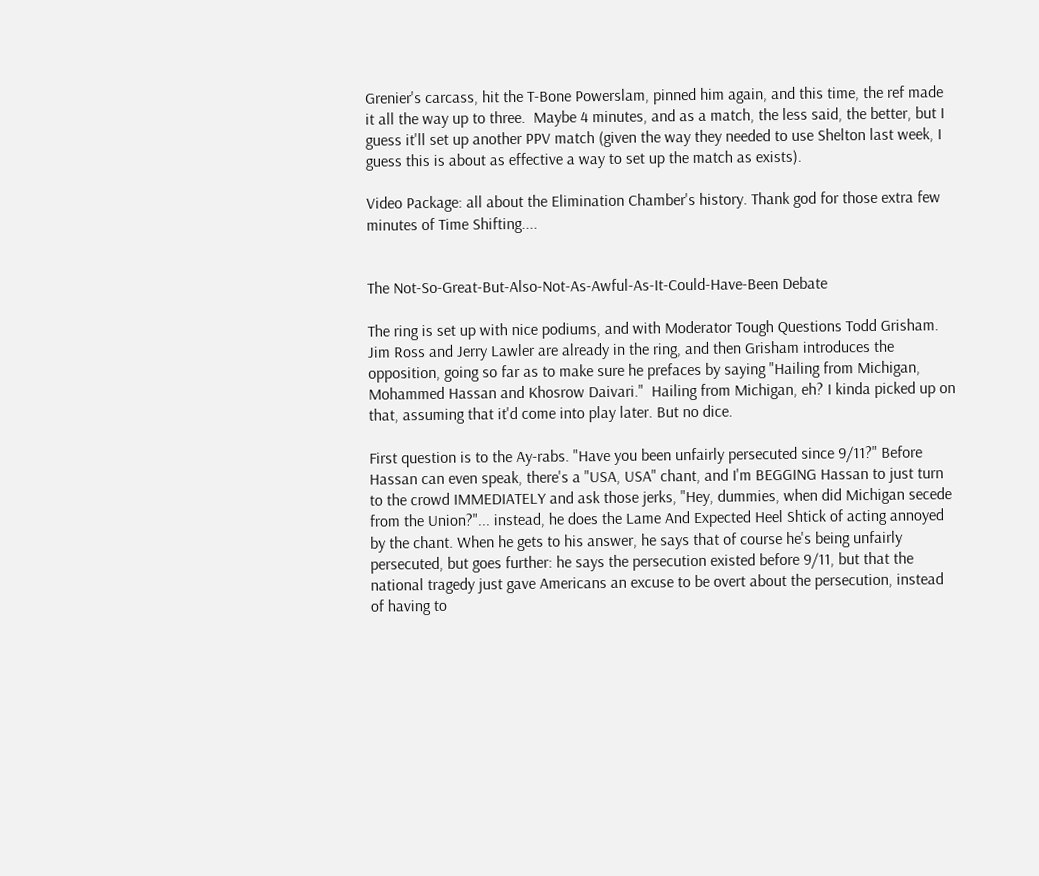Grenier's carcass, hit the T-Bone Powerslam, pinned him again, and this time, the ref made it all the way up to three.  Maybe 4 minutes, and as a match, the less said, the better, but I guess it'll set up another PPV match (given the way they needed to use Shelton last week, I guess this is about as effective a way to set up the match as exists).

Video Package: all about the Elimination Chamber's history. Thank god for those extra few minutes of Time Shifting....


The Not-So-Great-But-Also-Not-As-Awful-As-It-Could-Have-Been Debate

The ring is set up with nice podiums, and with Moderator Tough Questions Todd Grisham. Jim Ross and Jerry Lawler are already in the ring, and then Grisham introduces the opposition, going so far as to make sure he prefaces by saying "Hailing from Michigan, Mohammed Hassan and Khosrow Daivari."  Hailing from Michigan, eh? I kinda picked up on that, assuming that it'd come into play later. But no dice.

First question is to the Ay-rabs. "Have you been unfairly persecuted since 9/11?" Before Hassan can even speak, there's a "USA, USA" chant, and I'm BEGGING Hassan to just turn to the crowd IMMEDIATELY and ask those jerks, "Hey, dummies, when did Michigan secede from the Union?"... instead, he does the Lame And Expected Heel Shtick of acting annoyed by the chant. When he gets to his answer, he says that of course he's being unfairly persecuted, but goes further: he says the persecution existed before 9/11, but that the national tragedy just gave Americans an excuse to be overt about the persecution, instead of having to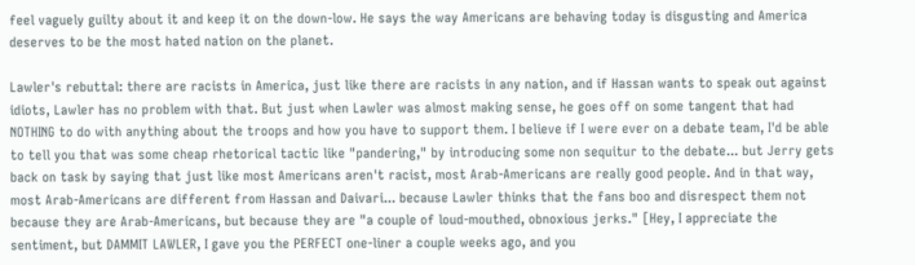feel vaguely guilty about it and keep it on the down-low. He says the way Americans are behaving today is disgusting and America deserves to be the most hated nation on the planet.

Lawler's rebuttal: there are racists in America, just like there are racists in any nation, and if Hassan wants to speak out against idiots, Lawler has no problem with that. But just when Lawler was almost making sense, he goes off on some tangent that had NOTHING to do with anything about the troops and how you have to support them. I believe if I were ever on a debate team, I'd be able to tell you that was some cheap rhetorical tactic like "pandering," by introducing some non sequitur to the debate... but Jerry gets back on task by saying that just like most Americans aren't racist, most Arab-Americans are really good people. And in that way, most Arab-Americans are different from Hassan and Daivari... because Lawler thinks that the fans boo and disrespect them not because they are Arab-Americans, but because they are "a couple of loud-mouthed, obnoxious jerks." [Hey, I appreciate the sentiment, but DAMMIT LAWLER, I gave you the PERFECT one-liner a couple weeks ago, and you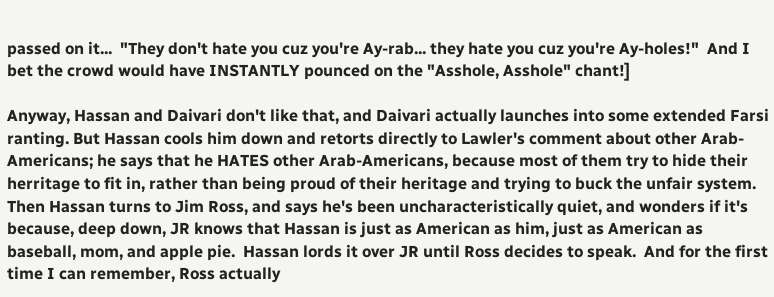passed on it...  "They don't hate you cuz you're Ay-rab... they hate you cuz you're Ay-holes!"  And I bet the crowd would have INSTANTLY pounced on the "Asshole, Asshole" chant!]

Anyway, Hassan and Daivari don't like that, and Daivari actually launches into some extended Farsi ranting. But Hassan cools him down and retorts directly to Lawler's comment about other Arab-Americans; he says that he HATES other Arab-Americans, because most of them try to hide their herritage to fit in, rather than being proud of their heritage and trying to buck the unfair system. Then Hassan turns to Jim Ross, and says he's been uncharacteristically quiet, and wonders if it's because, deep down, JR knows that Hassan is just as American as him, just as American as baseball, mom, and apple pie.  Hassan lords it over JR until Ross decides to speak.  And for the first time I can remember, Ross actually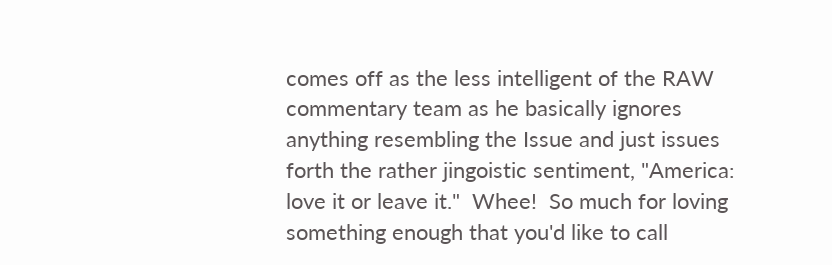comes off as the less intelligent of the RAW commentary team as he basically ignores anything resembling the Issue and just issues forth the rather jingoistic sentiment, "America: love it or leave it."  Whee!  So much for loving something enough that you'd like to call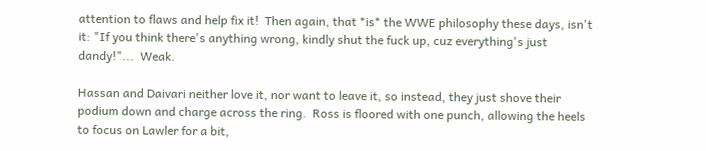attention to flaws and help fix it!  Then again, that *is* the WWE philosophy these days, isn't it: "If you think there's anything wrong, kindly shut the fuck up, cuz everything's just dandy!"...  Weak.

Hassan and Daivari neither love it, nor want to leave it, so instead, they just shove their podium down and charge across the ring.  Ross is floored with one punch, allowing the heels to focus on Lawler for a bit,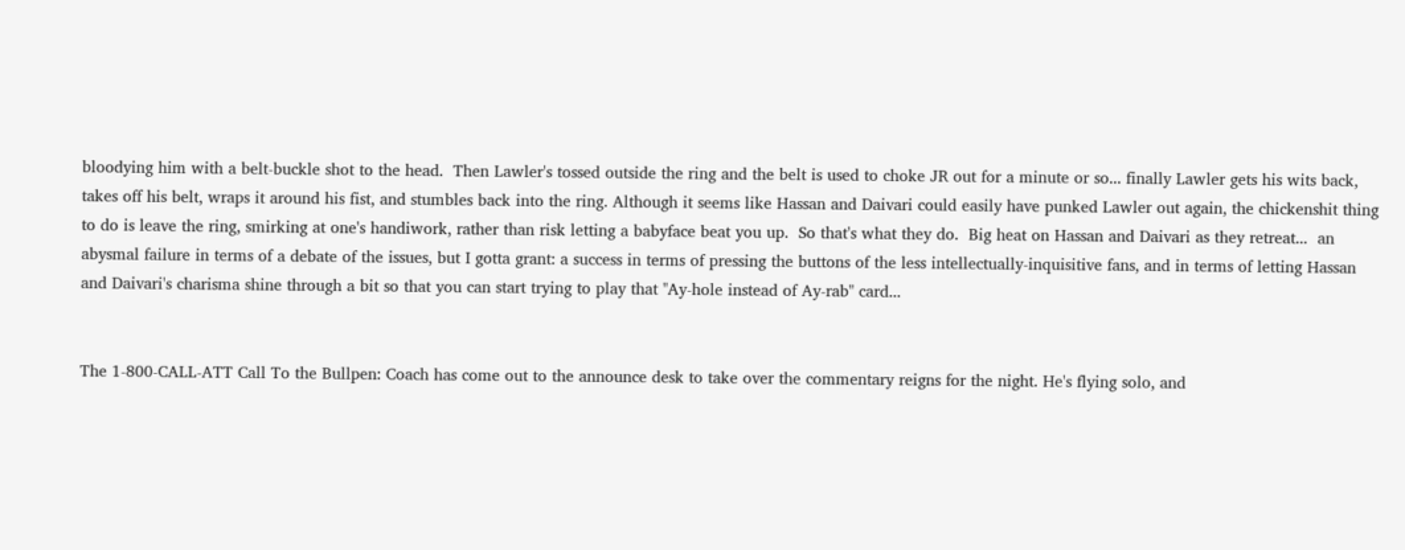bloodying him with a belt-buckle shot to the head.  Then Lawler's tossed outside the ring and the belt is used to choke JR out for a minute or so... finally Lawler gets his wits back, takes off his belt, wraps it around his fist, and stumbles back into the ring. Although it seems like Hassan and Daivari could easily have punked Lawler out again, the chickenshit thing to do is leave the ring, smirking at one's handiwork, rather than risk letting a babyface beat you up.  So that's what they do.  Big heat on Hassan and Daivari as they retreat...  an abysmal failure in terms of a debate of the issues, but I gotta grant: a success in terms of pressing the buttons of the less intellectually-inquisitive fans, and in terms of letting Hassan and Daivari's charisma shine through a bit so that you can start trying to play that "Ay-hole instead of Ay-rab" card...


The 1-800-CALL-ATT Call To the Bullpen: Coach has come out to the announce desk to take over the commentary reigns for the night. He's flying solo, and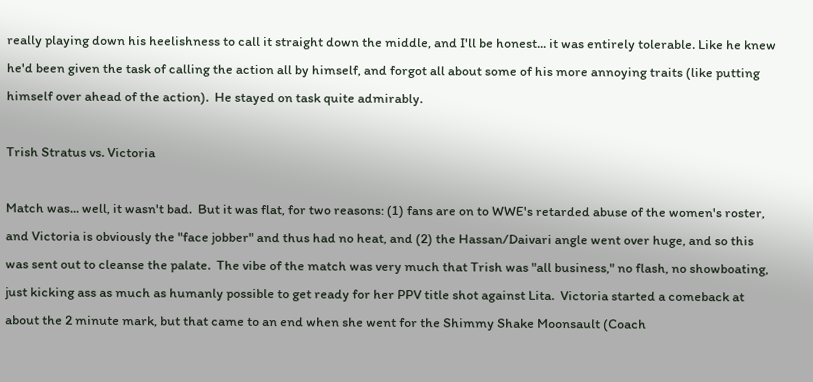really playing down his heelishness to call it straight down the middle, and I'll be honest... it was entirely tolerable. Like he knew he'd been given the task of calling the action all by himself, and forgot all about some of his more annoying traits (like putting himself over ahead of the action).  He stayed on task quite admirably.

Trish Stratus vs. Victoria

Match was... well, it wasn't bad.  But it was flat, for two reasons: (1) fans are on to WWE's retarded abuse of the women's roster, and Victoria is obviously the "face jobber" and thus had no heat, and (2) the Hassan/Daivari angle went over huge, and so this was sent out to cleanse the palate.  The vibe of the match was very much that Trish was "all business," no flash, no showboating, just kicking ass as much as humanly possible to get ready for her PPV title shot against Lita.  Victoria started a comeback at about the 2 minute mark, but that came to an end when she went for the Shimmy Shake Moonsault (Coach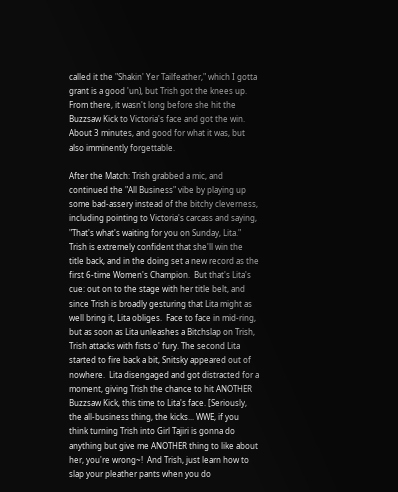called it the "Shakin' Yer Tailfeather," which I gotta grant is a good 'un), but Trish got the knees up.  From there, it wasn't long before she hit the Buzzsaw Kick to Victoria's face and got the win.  About 3 minutes, and good for what it was, but also imminently forgettable.

After the Match: Trish grabbed a mic, and continued the "All Business" vibe by playing up some bad-assery instead of the bitchy cleverness, including pointing to Victoria's carcass and saying, "That's what's waiting for you on Sunday, Lita."  Trish is extremely confident that she'll win the title back, and in the doing set a new record as the first 6-time Women's Champion.  But that's Lita's cue: out on to the stage with her title belt, and since Trish is broadly gesturing that Lita might as well bring it, Lita obliges.  Face to face in mid-ring, but as soon as Lita unleashes a Bitchslap on Trish, Trish attacks with fists o' fury. The second Lita started to fire back a bit, Snitsky appeared out of nowhere.  Lita disengaged and got distracted for a moment, giving Trish the chance to hit ANOTHER Buzzsaw Kick, this time to Lita's face. [Seriously, the all-business thing, the kicks... WWE, if you think turning Trish into Girl Tajiri is gonna do anything but give me ANOTHER thing to like about her, you're wrong~!  And Trish, just learn how to slap your pleather pants when you do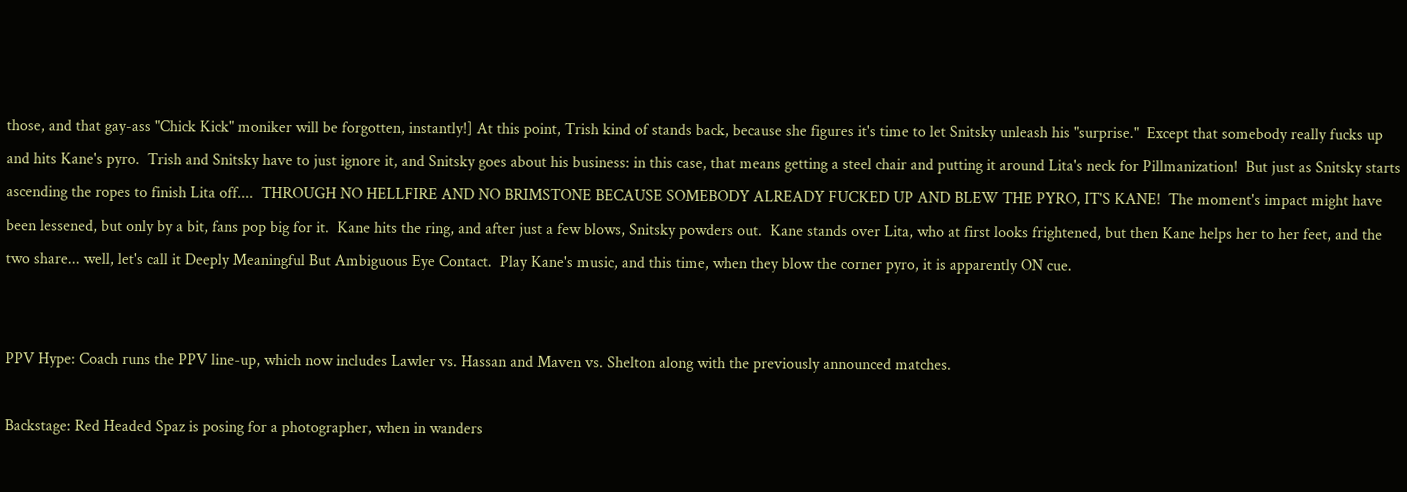those, and that gay-ass "Chick Kick" moniker will be forgotten, instantly!] At this point, Trish kind of stands back, because she figures it's time to let Snitsky unleash his "surprise."  Except that somebody really fucks up and hits Kane's pyro.  Trish and Snitsky have to just ignore it, and Snitsky goes about his business: in this case, that means getting a steel chair and putting it around Lita's neck for Pillmanization!  But just as Snitsky starts ascending the ropes to finish Lita off....  THROUGH NO HELLFIRE AND NO BRIMSTONE BECAUSE SOMEBODY ALREADY FUCKED UP AND BLEW THE PYRO, IT'S KANE!  The moment's impact might have been lessened, but only by a bit, fans pop big for it.  Kane hits the ring, and after just a few blows, Snitsky powders out.  Kane stands over Lita, who at first looks frightened, but then Kane helps her to her feet, and the two share... well, let's call it Deeply Meaningful But Ambiguous Eye Contact.  Play Kane's music, and this time, when they blow the corner pyro, it is apparently ON cue.


PPV Hype: Coach runs the PPV line-up, which now includes Lawler vs. Hassan and Maven vs. Shelton along with the previously announced matches.

Backstage: Red Headed Spaz is posing for a photographer, when in wanders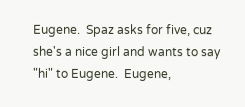Eugene.  Spaz asks for five, cuz she's a nice girl and wants to say "hi" to Eugene.  Eugene,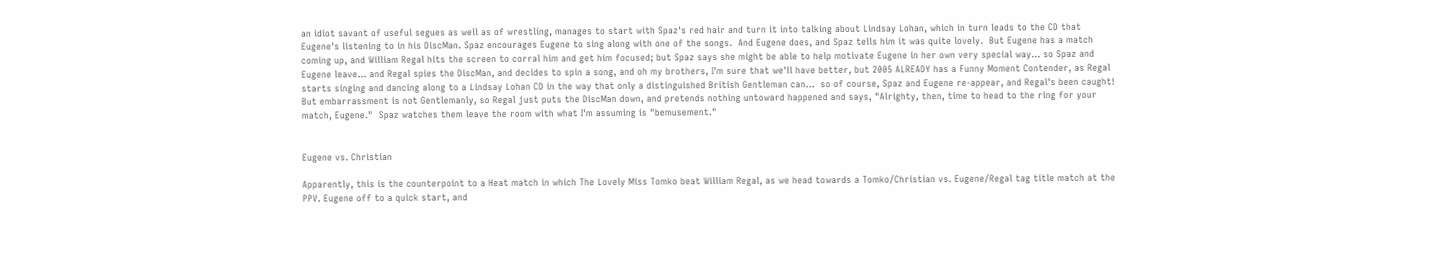an idiot savant of useful segues as well as of wrestling, manages to start with Spaz's red hair and turn it into talking about Lindsay Lohan, which in turn leads to the CD that Eugene's listening to in his DiscMan. Spaz encourages Eugene to sing along with one of the songs.  And Eugene does, and Spaz tells him it was quite lovely.  But Eugene has a match coming up, and William Regal hits the screen to corral him and get him focused; but Spaz says she might be able to help motivate Eugene in her own very special way... so Spaz and Eugene leave... and Regal spies the DiscMan, and decides to spin a song, and oh my brothers, I'm sure that we'll have better, but 2005 ALREADY has a Funny Moment Contender, as Regal starts singing and dancing along to a Lindsay Lohan CD in the way that only a distinguished British Gentleman can...  so of course, Spaz and Eugene re-appear, and Regal's been caught!  But embarrassment is not Gentlemanly, so Regal just puts the DiscMan down, and pretends nothing untoward happened and says, "Alrighty, then, time to head to the ring for your match, Eugene."  Spaz watches them leave the room with what I'm assuming is "bemusement."


Eugene vs. Christian

Apparently, this is the counterpoint to a Heat match in which The Lovely Miss Tomko beat William Regal, as we head towards a Tomko/Christian vs. Eugene/Regal tag title match at the PPV. Eugene off to a quick start, and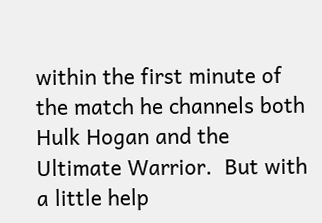within the first minute of the match he channels both Hulk Hogan and the Ultimate Warrior.  But with a little help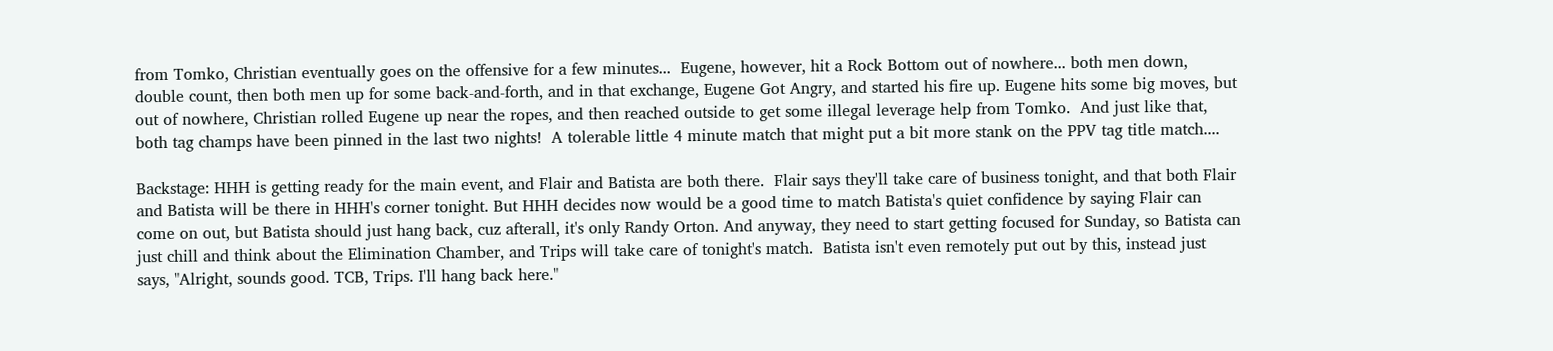from Tomko, Christian eventually goes on the offensive for a few minutes...  Eugene, however, hit a Rock Bottom out of nowhere... both men down, double count, then both men up for some back-and-forth, and in that exchange, Eugene Got Angry, and started his fire up. Eugene hits some big moves, but out of nowhere, Christian rolled Eugene up near the ropes, and then reached outside to get some illegal leverage help from Tomko.  And just like that, both tag champs have been pinned in the last two nights!  A tolerable little 4 minute match that might put a bit more stank on the PPV tag title match....

Backstage: HHH is getting ready for the main event, and Flair and Batista are both there.  Flair says they'll take care of business tonight, and that both Flair and Batista will be there in HHH's corner tonight. But HHH decides now would be a good time to match Batista's quiet confidence by saying Flair can come on out, but Batista should just hang back, cuz afterall, it's only Randy Orton. And anyway, they need to start getting focused for Sunday, so Batista can just chill and think about the Elimination Chamber, and Trips will take care of tonight's match.  Batista isn't even remotely put out by this, instead just says, "Alright, sounds good. TCB, Trips. I'll hang back here."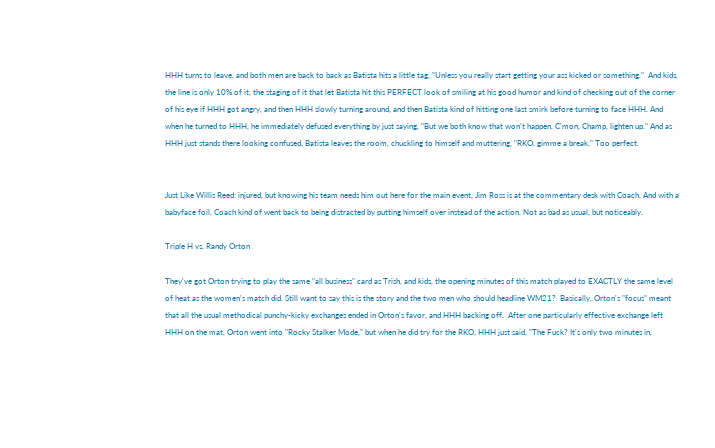HHH turns to leave, and both men are back to back as Batista hits a little tag, "Unless you really start getting your ass kicked or something."  And kids, the line is only 10% of it, the staging of it that let Batista hit this PERFECT look of smiling at his good humor and kind of checking out of the corner of his eye if HHH got angry, and then HHH slowly turning around, and then Batista kind of hitting one last smirk before turning to face HHH. And when he turned to HHH, he immediately defused everything by just saying, "But we both know that won't happen. C'mon, Champ, lighten up." And as HHH just stands there looking confused, Batista leaves the room, chuckling to himself and muttering, "RKO, gimme a break." Too perfect.


Just Like Willis Reed: injured, but knowing his team needs him out here for the main event, Jim Ross is at the commentary desk with Coach. And with a babyface foil, Coach kind of went back to being distracted by putting himself over instead of the action. Not as bad as usual, but noticeably.

Triple H vs. Randy Orton

They've got Orton trying to play the same "all business" card as Trish, and kids, the opening minutes of this match played to EXACTLY the same level of heat as the women's match did. Still want to say this is the story and the two men who should headline WM21?  Basically, Orton's "focus" meant that all the usual methodical punchy-kicky exchanges ended in Orton's favor, and HHH backing off.  After one particularly effective exchange left HHH on the mat, Orton went into "Rocky Stalker Mode," but when he did try for the RKO, HHH just said, "The Fuck? It's only two minutes in,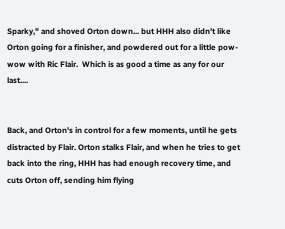Sparky," and shoved Orton down... but HHH also didn't like Orton going for a finisher, and powdered out for a little pow-wow with Ric Flair.  Which is as good a time as any for our last....


Back, and Orton's in control for a few moments, until he gets distracted by Flair. Orton stalks Flair, and when he tries to get back into the ring, HHH has had enough recovery time, and cuts Orton off, sending him flying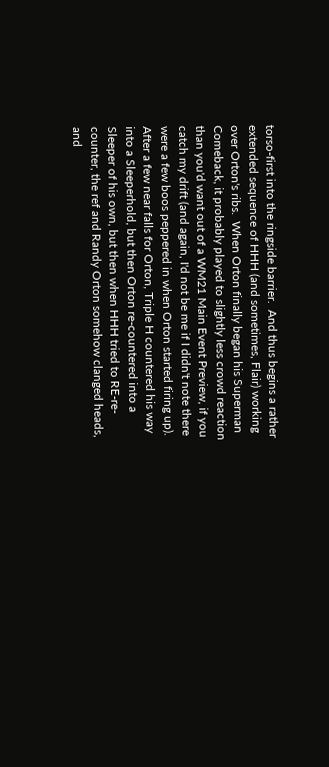torso-first into the ringside barrier.  And thus begins a rather extended sequence of HHH (and sometimes, Flair) working over Orton's ribs.  When Orton finally began his Superman Comeback, it probably played to slightly less crowd reaction than you'd want out of a WM21 Main Event Preview, if you catch my drift (and again, I'd not be me if I didn't note there were a few boos peppered in when Orton started firing up).  After a few near falls for Orton, Triple H countered his way into a Sleeperhold, but then Orton re-countered into a Sleeper of his own, but then when HHH tried to RE-re-counter, the ref and Randy Orton somehow clanged heads, and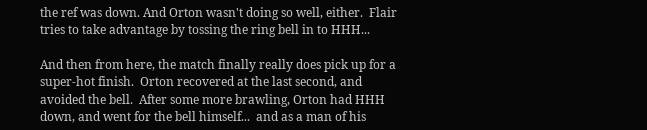the ref was down. And Orton wasn't doing so well, either.  Flair tries to take advantage by tossing the ring bell in to HHH...

And then from here, the match finally really does pick up for a super-hot finish.  Orton recovered at the last second, and avoided the bell.  After some more brawling, Orton had HHH down, and went for the bell himself...  and as a man of his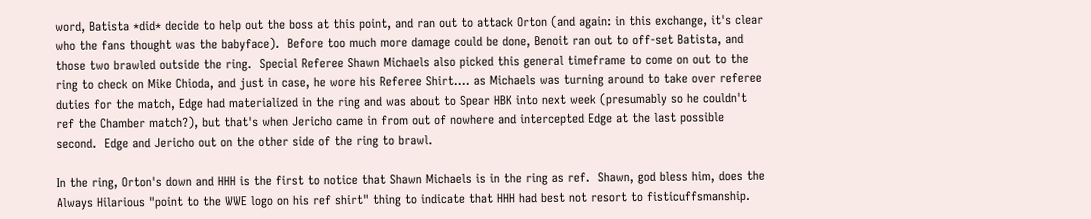word, Batista *did* decide to help out the boss at this point, and ran out to attack Orton (and again: in this exchange, it's clear who the fans thought was the babyface).  Before too much more damage could be done, Benoit ran out to off-set Batista, and those two brawled outside the ring.  Special Referee Shawn Michaels also picked this general timeframe to come on out to the ring to check on Mike Chioda, and just in case, he wore his Referee Shirt.... as Michaels was turning around to take over referee duties for the match, Edge had materialized in the ring and was about to Spear HBK into next week (presumably so he couldn't ref the Chamber match?), but that's when Jericho came in from out of nowhere and intercepted Edge at the last possible second.  Edge and Jericho out on the other side of the ring to brawl.

In the ring, Orton's down and HHH is the first to notice that Shawn Michaels is in the ring as ref.  Shawn, god bless him, does the Always Hilarious "point to the WWE logo on his ref shirt" thing to indicate that HHH had best not resort to fisticuffsmanship.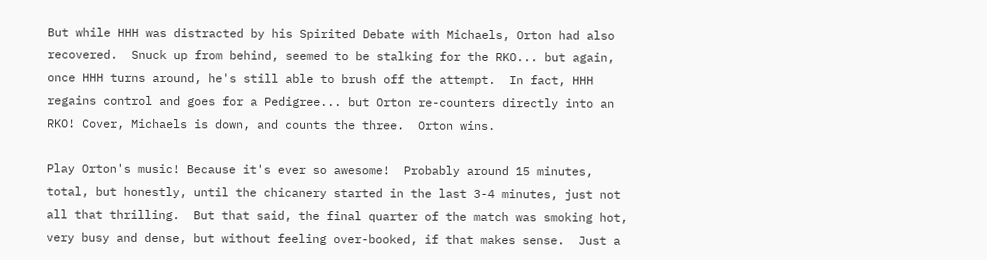But while HHH was distracted by his Spirited Debate with Michaels, Orton had also recovered.  Snuck up from behind, seemed to be stalking for the RKO... but again, once HHH turns around, he's still able to brush off the attempt.  In fact, HHH regains control and goes for a Pedigree... but Orton re-counters directly into an RKO! Cover, Michaels is down, and counts the three.  Orton wins.

Play Orton's music! Because it's ever so awesome!  Probably around 15 minutes, total, but honestly, until the chicanery started in the last 3-4 minutes, just not all that thrilling.  But that said, the final quarter of the match was smoking hot, very busy and dense, but without feeling over-booked, if that makes sense.  Just a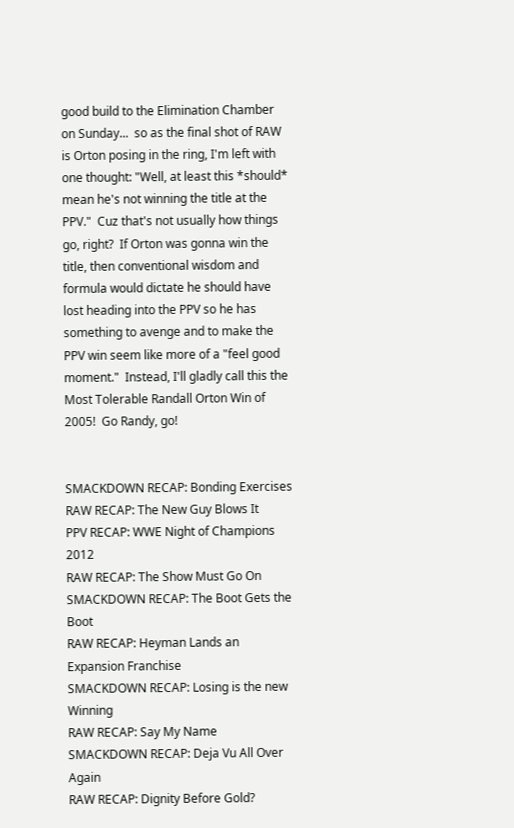good build to the Elimination Chamber on Sunday...  so as the final shot of RAW is Orton posing in the ring, I'm left with one thought: "Well, at least this *should* mean he's not winning the title at the PPV."  Cuz that's not usually how things go, right?  If Orton was gonna win the title, then conventional wisdom and formula would dictate he should have lost heading into the PPV so he has something to avenge and to make the PPV win seem like more of a "feel good moment."  Instead, I'll gladly call this the Most Tolerable Randall Orton Win of 2005!  Go Randy, go!


SMACKDOWN RECAP: Bonding Exercises
RAW RECAP: The New Guy Blows It
PPV RECAP: WWE Night of Champions 2012
RAW RECAP: The Show Must Go On
SMACKDOWN RECAP: The Boot Gets the Boot
RAW RECAP: Heyman Lands an Expansion Franchise
SMACKDOWN RECAP: Losing is the new Winning
RAW RECAP: Say My Name
SMACKDOWN RECAP: Deja Vu All Over Again
RAW RECAP: Dignity Before Gold?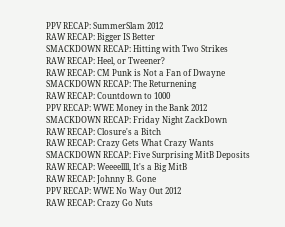PPV RECAP: SummerSlam 2012
RAW RECAP: Bigger IS Better
SMACKDOWN RECAP: Hitting with Two Strikes
RAW RECAP: Heel, or Tweener?
RAW RECAP: CM Punk is Not a Fan of Dwayne
SMACKDOWN RECAP: The Returnening
RAW RECAP: Countdown to 1000
PPV RECAP: WWE Money in the Bank 2012
SMACKDOWN RECAP: Friday Night ZackDown
RAW RECAP: Closure's a Bitch
RAW RECAP: Crazy Gets What Crazy Wants
SMACKDOWN RECAP: Five Surprising MitB Deposits
RAW RECAP: Weeeellll, It's a Big MitB
RAW RECAP: Johnny B. Gone
PPV RECAP: WWE No Way Out 2012
RAW RECAP: Crazy Go Nuts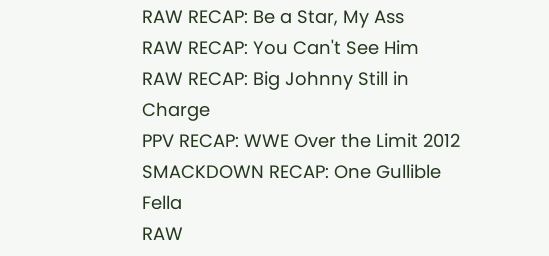RAW RECAP: Be a Star, My Ass
RAW RECAP: You Can't See Him
RAW RECAP: Big Johnny Still in Charge
PPV RECAP: WWE Over the Limit 2012
SMACKDOWN RECAP: One Gullible Fella
RAW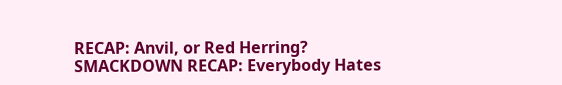RECAP: Anvil, or Red Herring?
SMACKDOWN RECAP: Everybody Hates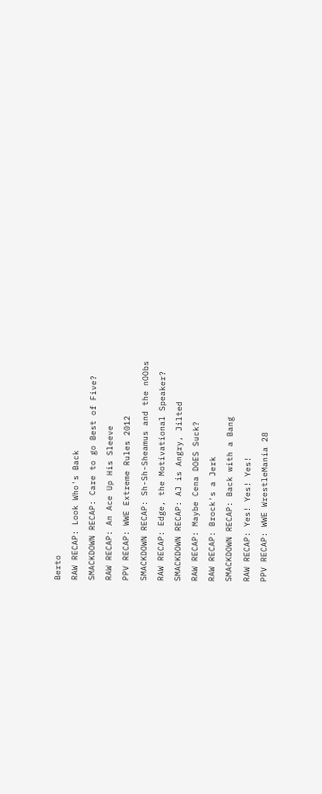Berto
RAW RECAP: Look Who's Back
SMACKDOWN RECAP: Care to go Best of Five?
RAW RECAP: An Ace Up His Sleeve
PPV RECAP: WWE Extreme Rules 2012
SMACKDOWN RECAP: Sh-Sh-Sheamus and the nOObs
RAW RECAP: Edge, the Motivational Speaker?
SMACKDOWN RECAP: AJ is Angry, Jilted
RAW RECAP: Maybe Cena DOES Suck?
RAW RECAP: Brock's a Jerk
SMACKDOWN RECAP: Back with a Bang
RAW RECAP: Yes! Yes! Yes!
PPV RECAP: WWE WrestleMania 28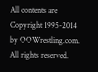All contents are Copyright 1995-2014 by OOWrestling.com.  All rights reserved.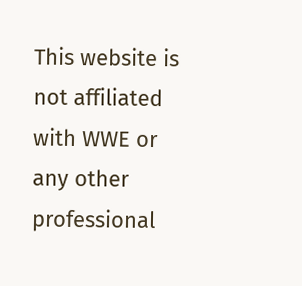This website is not affiliated with WWE or any other professional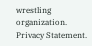wrestling organization.  Privacy Statement.